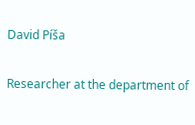David Píša

Researcher at the department of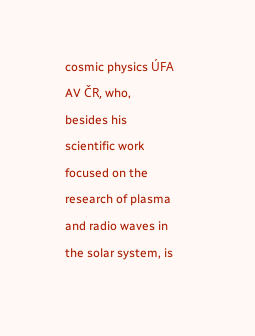cosmic physics ÚFA AV ČR, who, besides his scientific work focused on the research of plasma and radio waves in the solar system, is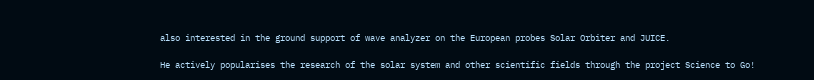also interested in the ground support of wave analyzer on the European probes Solar Orbiter and JUICE.

He actively popularises the research of the solar system and other scientific fields through the project Science to Go!